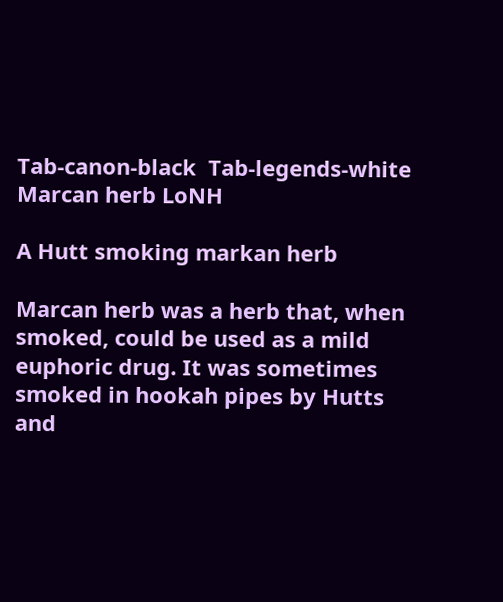Tab-canon-black  Tab-legends-white
Marcan herb LoNH

A Hutt smoking markan herb

Marcan herb was a herb that, when smoked, could be used as a mild euphoric drug. It was sometimes smoked in hookah pipes by Hutts and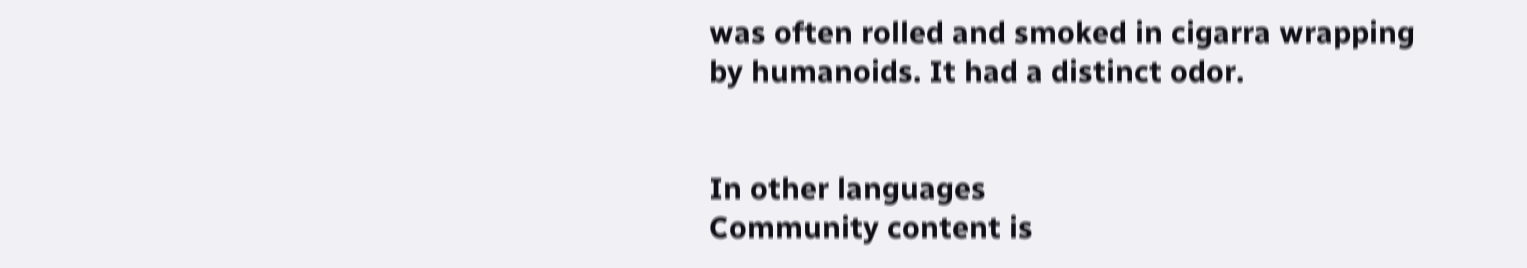was often rolled and smoked in cigarra wrapping by humanoids. It had a distinct odor.


In other languages
Community content is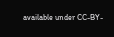available under CC-BY-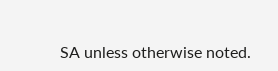SA unless otherwise noted.